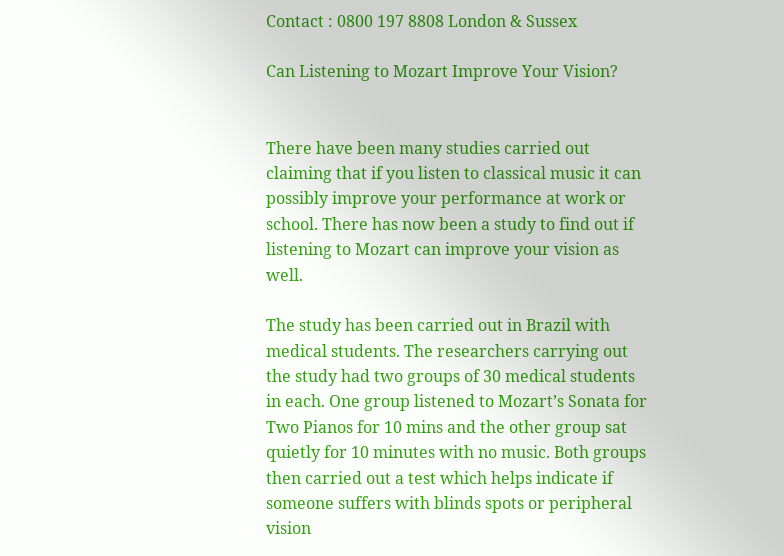Contact : 0800 197 8808 London & Sussex

Can Listening to Mozart Improve Your Vision?


There have been many studies carried out claiming that if you listen to classical music it can possibly improve your performance at work or school. There has now been a study to find out if listening to Mozart can improve your vision as well.

The study has been carried out in Brazil with medical students. The researchers carrying out the study had two groups of 30 medical students in each. One group listened to Mozart’s Sonata for Two Pianos for 10 mins and the other group sat quietly for 10 minutes with no music. Both groups then carried out a test which helps indicate if someone suffers with blinds spots or peripheral vision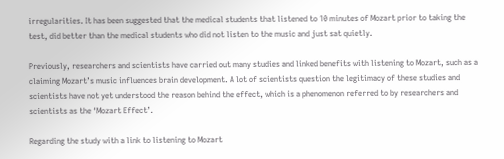irregularities. It has been suggested that the medical students that listened to 10 minutes of Mozart prior to taking the test, did better than the medical students who did not listen to the music and just sat quietly.

Previously, researchers and scientists have carried out many studies and linked benefits with listening to Mozart, such as a claiming Mozart’s music influences brain development. A lot of scientists question the legitimacy of these studies and scientists have not yet understood the reason behind the effect, which is a phenomenon referred to by researchers and scientists as the ‘Mozart Effect’.

Regarding the study with a link to listening to Mozart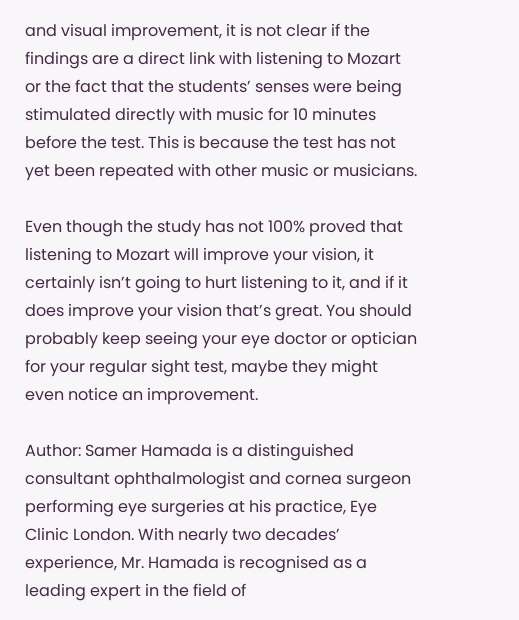and visual improvement, it is not clear if the findings are a direct link with listening to Mozart or the fact that the students’ senses were being stimulated directly with music for 10 minutes before the test. This is because the test has not yet been repeated with other music or musicians.

Even though the study has not 100% proved that listening to Mozart will improve your vision, it certainly isn’t going to hurt listening to it, and if it does improve your vision that’s great. You should probably keep seeing your eye doctor or optician for your regular sight test, maybe they might even notice an improvement.

Author: Samer Hamada is a distinguished consultant ophthalmologist and cornea surgeon performing eye surgeries at his practice, Eye Clinic London. With nearly two decades’ experience, Mr. Hamada is recognised as a leading expert in the field of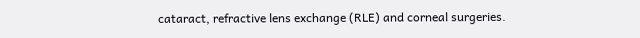cataract, refractive lens exchange (RLE) and corneal surgeries.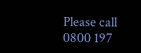Please call 0800 197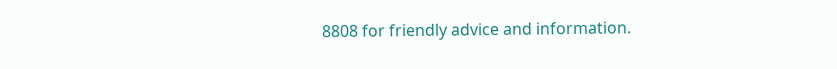8808 for friendly advice and information.